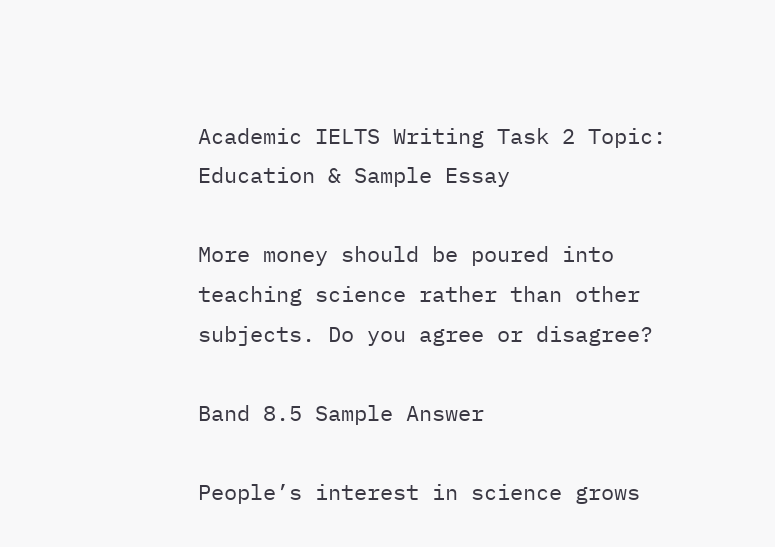Academic IELTS Writing Task 2 Topic: Education & Sample Essay

More money should be poured into teaching science rather than other subjects. Do you agree or disagree?

Band 8.5 Sample Answer

People’s interest in science grows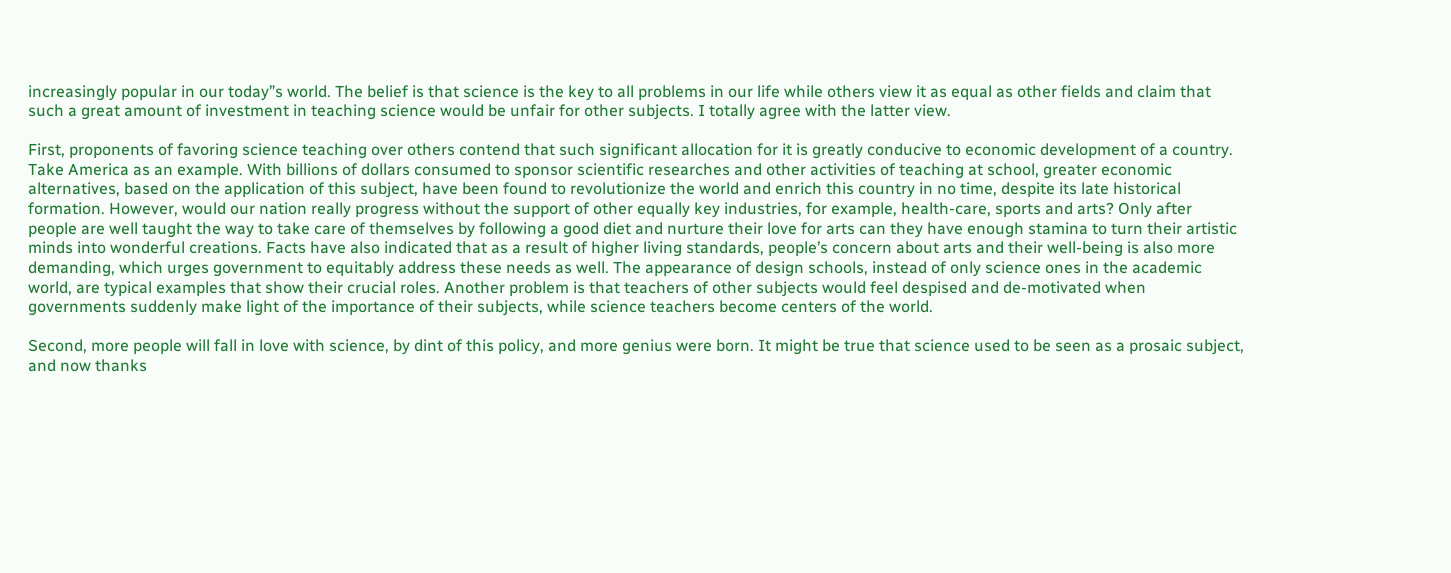increasingly popular in our today”s world. The belief is that science is the key to all problems in our life while others view it as equal as other fields and claim that such a great amount of investment in teaching science would be unfair for other subjects. I totally agree with the latter view.

First, proponents of favoring science teaching over others contend that such significant allocation for it is greatly conducive to economic development of a country. Take America as an example. With billions of dollars consumed to sponsor scientific researches and other activities of teaching at school, greater economic alternatives, based on the application of this subject, have been found to revolutionize the world and enrich this country in no time, despite its late historical formation. However, would our nation really progress without the support of other equally key industries, for example, health-care, sports and arts? Only after people are well taught the way to take care of themselves by following a good diet and nurture their love for arts can they have enough stamina to turn their artistic minds into wonderful creations. Facts have also indicated that as a result of higher living standards, people’s concern about arts and their well-being is also more demanding, which urges government to equitably address these needs as well. The appearance of design schools, instead of only science ones in the academic world, are typical examples that show their crucial roles. Another problem is that teachers of other subjects would feel despised and de-motivated when governments suddenly make light of the importance of their subjects, while science teachers become centers of the world.

Second, more people will fall in love with science, by dint of this policy, and more genius were born. It might be true that science used to be seen as a prosaic subject, and now thanks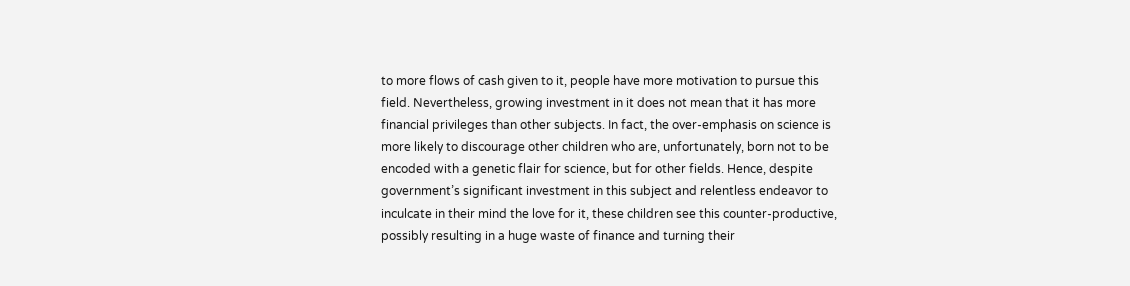to more flows of cash given to it, people have more motivation to pursue this field. Nevertheless, growing investment in it does not mean that it has more financial privileges than other subjects. In fact, the over-emphasis on science is more likely to discourage other children who are, unfortunately, born not to be encoded with a genetic flair for science, but for other fields. Hence, despite government’s significant investment in this subject and relentless endeavor to inculcate in their mind the love for it, these children see this counter-productive, possibly resulting in a huge waste of finance and turning their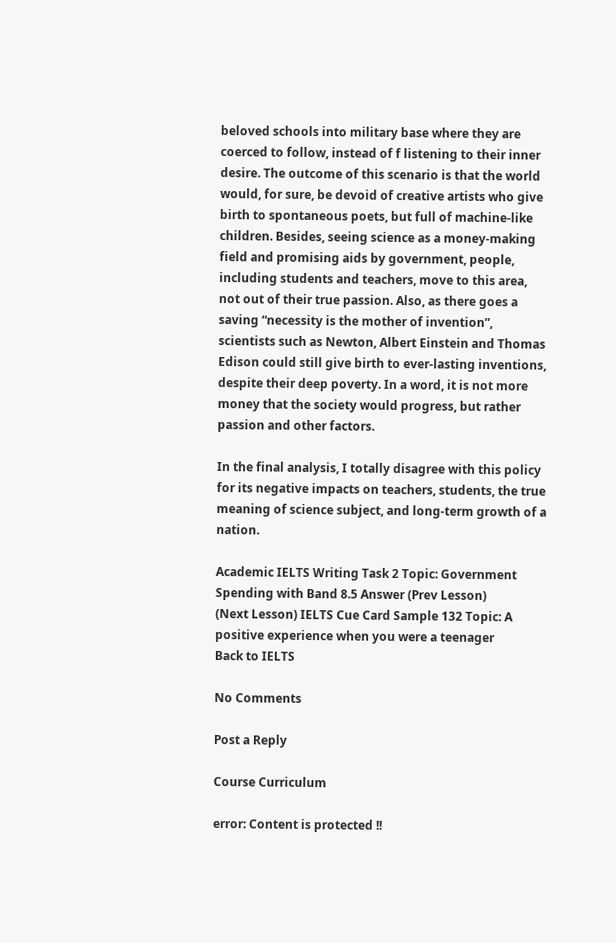beloved schools into military base where they are coerced to follow, instead of f listening to their inner desire. The outcome of this scenario is that the world would, for sure, be devoid of creative artists who give birth to spontaneous poets, but full of machine-like children. Besides, seeing science as a money-making field and promising aids by government, people, including students and teachers, move to this area, not out of their true passion. Also, as there goes a saving “necessity is the mother of invention”, scientists such as Newton, Albert Einstein and Thomas Edison could still give birth to ever-lasting inventions, despite their deep poverty. In a word, it is not more money that the society would progress, but rather passion and other factors.

In the final analysis, I totally disagree with this policy for its negative impacts on teachers, students, the true meaning of science subject, and long-term growth of a nation.

Academic IELTS Writing Task 2 Topic: Government Spending with Band 8.5 Answer (Prev Lesson)
(Next Lesson) IELTS Cue Card Sample 132 Topic: A positive experience when you were a teenager
Back to IELTS

No Comments

Post a Reply

Course Curriculum

error: Content is protected !!